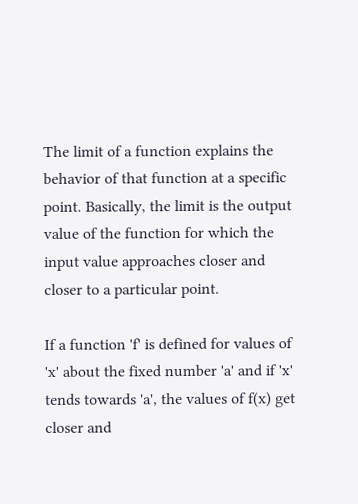The limit of a function explains the behavior of that function at a specific point. Basically, the limit is the output value of the function for which the input value approaches closer and closer to a particular point.

If a function 'f' is defined for values of 'x' about the fixed number 'a' and if 'x' tends towards 'a', the values of f(x) get closer and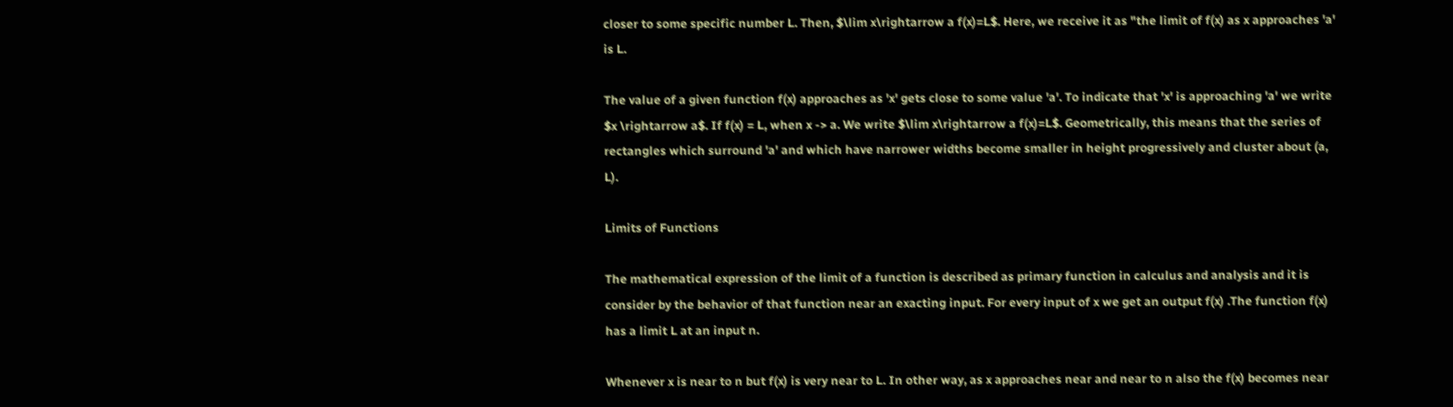closer to some specific number L. Then, $\lim x\rightarrow a f(x)=L$. Here, we receive it as "the limit of f(x) as x approaches 'a' is L.

The value of a given function f(x) approaches as 'x' gets close to some value 'a'. To indicate that 'x' is approaching 'a' we write $x \rightarrow a$. If f(x) = L, when x -> a. We write $\lim x\rightarrow a f(x)=L$. Geometrically, this means that the series of rectangles which surround 'a' and which have narrower widths become smaller in height progressively and cluster about (a, L).

Limits of Functions

The mathematical expression of the limit of a function is described as primary function in calculus and analysis and it is consider by the behavior of that function near an exacting input. For every input of x we get an output f(x) .The function f(x) has a limit L at an input n.

Whenever x is near to n but f(x) is very near to L. In other way, as x approaches near and near to n also the f(x) becomes near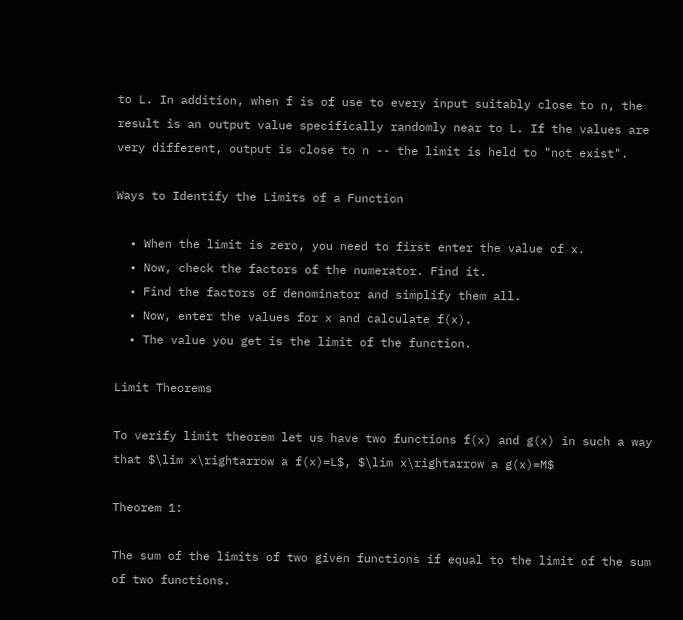to L. In addition, when f is of use to every input suitably close to n, the result is an output value specifically randomly near to L. If the values are very different, output is close to n -- the limit is held to "not exist".

Ways to Identify the Limits of a Function

  • When the limit is zero, you need to first enter the value of x.
  • Now, check the factors of the numerator. Find it.
  • Find the factors of denominator and simplify them all.
  • Now, enter the values for x and calculate f(x).
  • The value you get is the limit of the function.

Limit Theorems

To verify limit theorem let us have two functions f(x) and g(x) in such a way that $\lim x\rightarrow a f(x)=L$, $\lim x\rightarrow a g(x)=M$

Theorem 1:

The sum of the limits of two given functions if equal to the limit of the sum of two functions.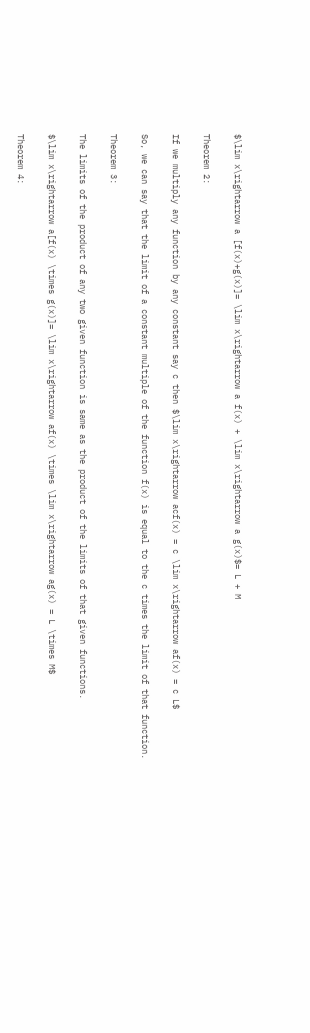$\lim x\rightarrow a [f(x)+g(x)]= \lim x\rightarrow a f(x) + \lim x\rightarrow a g(x)$= L + M

Theorem 2:

If we multiply any function by any constant say c then $\lim x\rightarrow acf(x) = c \lim x\rightarrow af(x) = c L$

So, we can say that the limit of a constant multiple of the function f(x) is equal to the c times the limit of that function.

Theorem 3:

The limits of the product of any two given function is same as the product of the limits of that given functions.

$\lim x\rightarrow a[f(x) \times g(x)]= \lim x\rightarrow af(x) \times \lim x\rightarrow ag(x) = L \times M$

Theorem 4: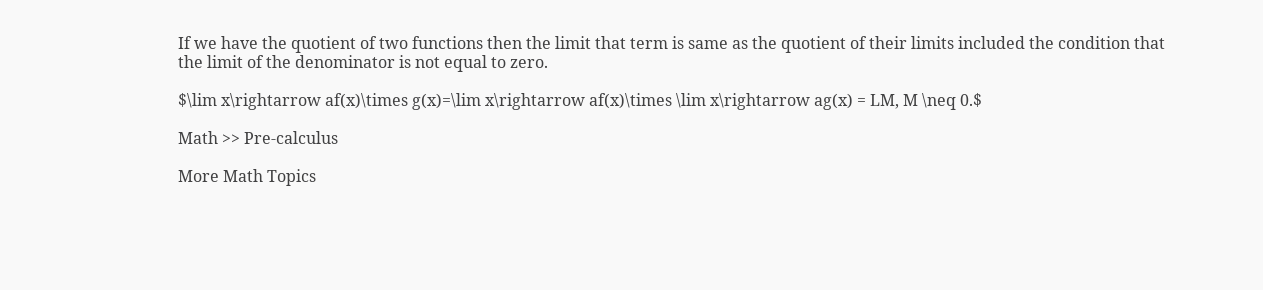If we have the quotient of two functions then the limit that term is same as the quotient of their limits included the condition that the limit of the denominator is not equal to zero.

$\lim x\rightarrow af(x)\times g(x)=\lim x\rightarrow af(x)\times \lim x\rightarrow ag(x) = LM, M \neq 0.$

Math >> Pre-calculus

More Math Topics